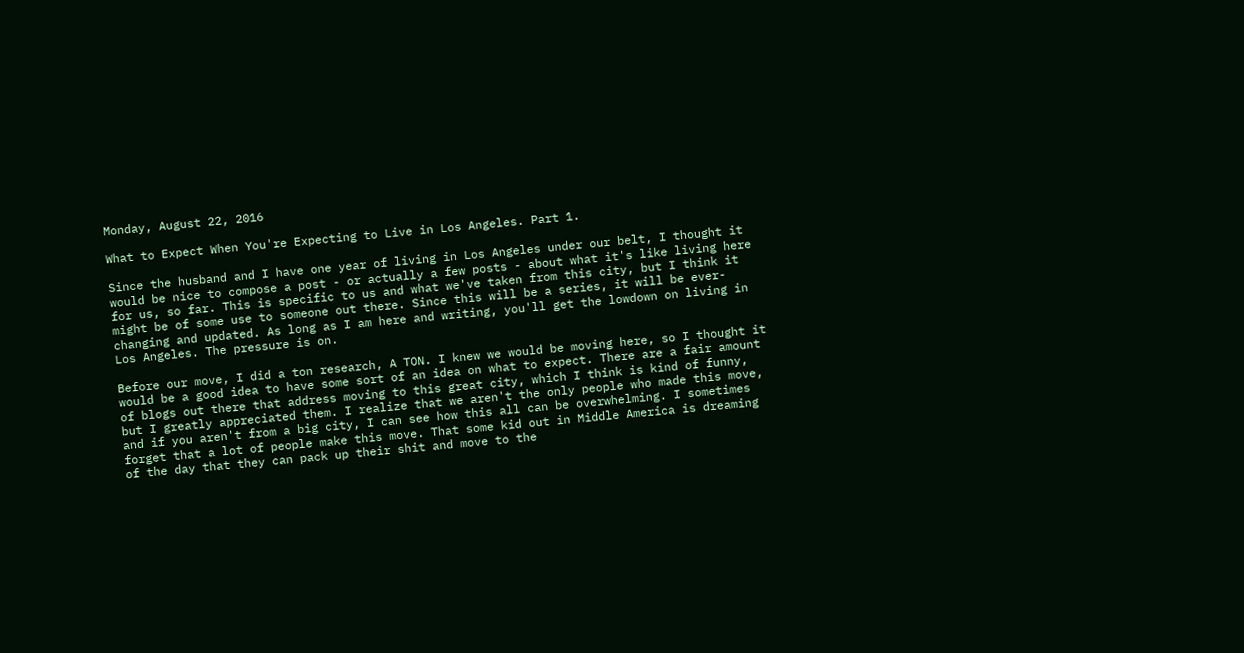Monday, August 22, 2016

What to Expect When You're Expecting to Live in Los Angeles. Part 1.

Since the husband and I have one year of living in Los Angeles under our belt, I thought it would be nice to compose a post - or actually a few posts - about what it's like living here for us, so far. This is specific to us and what we've taken from this city, but I think it might be of some use to someone out there. Since this will be a series, it will be ever-changing and updated. As long as I am here and writing, you'll get the lowdown on living in Los Angeles. The pressure is on.

Before our move, I did a ton research, A TON. I knew we would be moving here, so I thought it would be a good idea to have some sort of an idea on what to expect. There are a fair amount of blogs out there that address moving to this great city, which I think is kind of funny, but I greatly appreciated them. I realize that we aren't the only people who made this move, and if you aren't from a big city, I can see how this all can be overwhelming. I sometimes forget that a lot of people make this move. That some kid out in Middle America is dreaming of the day that they can pack up their shit and move to the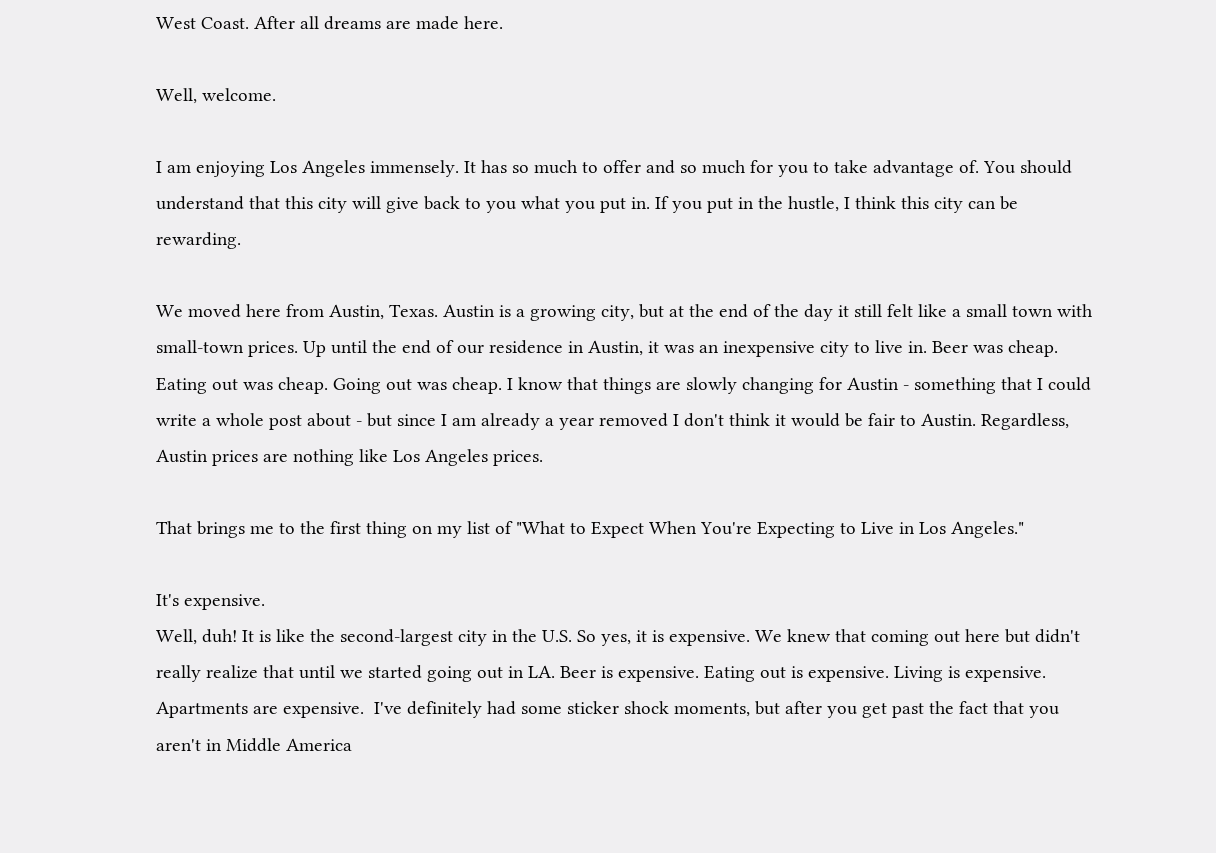West Coast. After all dreams are made here.

Well, welcome.

I am enjoying Los Angeles immensely. It has so much to offer and so much for you to take advantage of. You should understand that this city will give back to you what you put in. If you put in the hustle, I think this city can be rewarding.

We moved here from Austin, Texas. Austin is a growing city, but at the end of the day it still felt like a small town with small-town prices. Up until the end of our residence in Austin, it was an inexpensive city to live in. Beer was cheap. Eating out was cheap. Going out was cheap. I know that things are slowly changing for Austin - something that I could write a whole post about - but since I am already a year removed I don't think it would be fair to Austin. Regardless, Austin prices are nothing like Los Angeles prices.

That brings me to the first thing on my list of "What to Expect When You're Expecting to Live in Los Angeles."

It's expensive.
Well, duh! It is like the second-largest city in the U.S. So yes, it is expensive. We knew that coming out here but didn't really realize that until we started going out in LA. Beer is expensive. Eating out is expensive. Living is expensive. Apartments are expensive.  I've definitely had some sticker shock moments, but after you get past the fact that you aren't in Middle America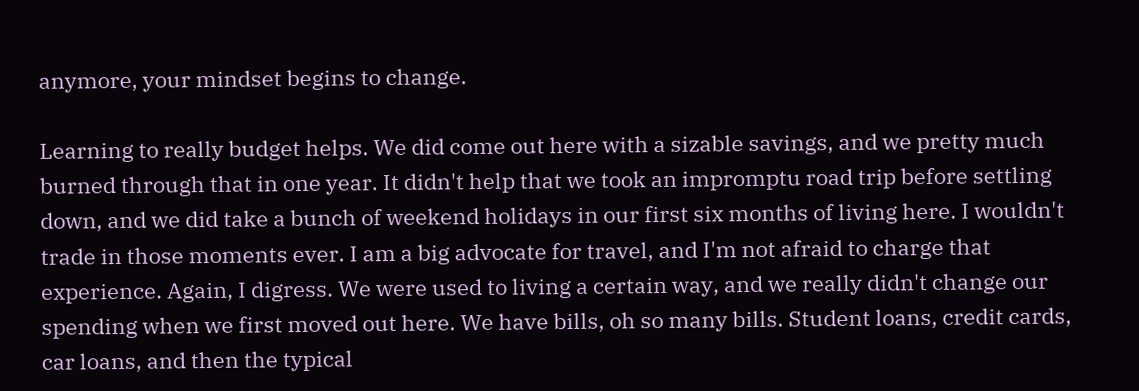anymore, your mindset begins to change.

Learning to really budget helps. We did come out here with a sizable savings, and we pretty much burned through that in one year. It didn't help that we took an impromptu road trip before settling down, and we did take a bunch of weekend holidays in our first six months of living here. I wouldn't trade in those moments ever. I am a big advocate for travel, and I'm not afraid to charge that experience. Again, I digress. We were used to living a certain way, and we really didn't change our spending when we first moved out here. We have bills, oh so many bills. Student loans, credit cards, car loans, and then the typical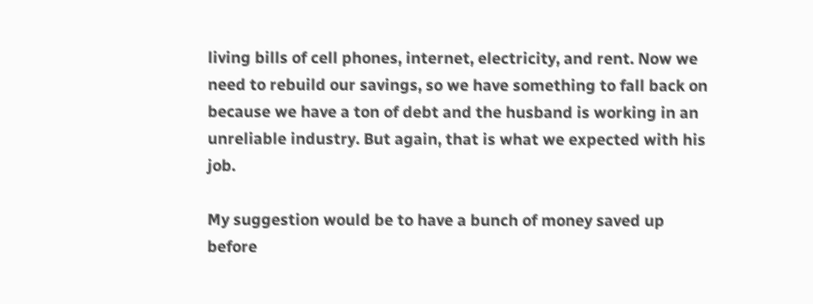living bills of cell phones, internet, electricity, and rent. Now we need to rebuild our savings, so we have something to fall back on because we have a ton of debt and the husband is working in an unreliable industry. But again, that is what we expected with his job.

My suggestion would be to have a bunch of money saved up before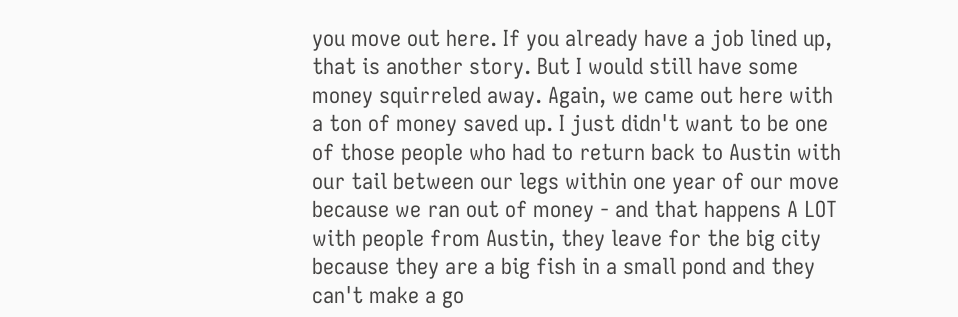you move out here. If you already have a job lined up, that is another story. But I would still have some money squirreled away. Again, we came out here with a ton of money saved up. I just didn't want to be one of those people who had to return back to Austin with our tail between our legs within one year of our move because we ran out of money - and that happens A LOT with people from Austin, they leave for the big city because they are a big fish in a small pond and they can't make a go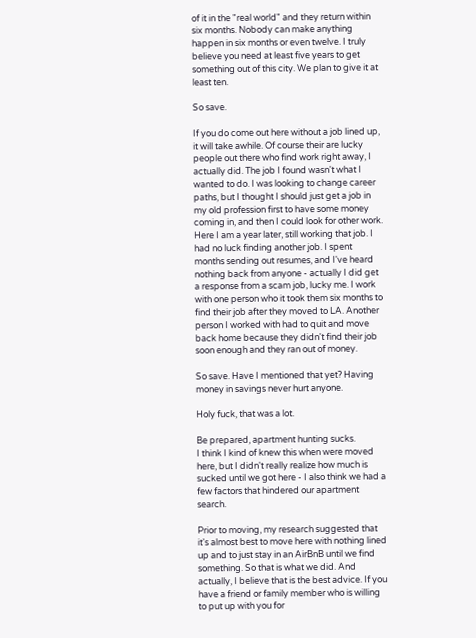of it in the "real world" and they return within six months. Nobody can make anything happen in six months or even twelve. I truly believe you need at least five years to get something out of this city. We plan to give it at least ten.

So save.

If you do come out here without a job lined up, it will take awhile. Of course their are lucky people out there who find work right away, I actually did. The job I found wasn't what I wanted to do. I was looking to change career paths, but I thought I should just get a job in my old profession first to have some money coming in, and then I could look for other work. Here I am a year later, still working that job. I had no luck finding another job. I spent months sending out resumes, and I've heard nothing back from anyone - actually I did get a response from a scam job, lucky me. I work with one person who it took them six months to find their job after they moved to LA. Another person I worked with had to quit and move back home because they didn't find their job soon enough and they ran out of money.

So save. Have I mentioned that yet? Having money in savings never hurt anyone.

Holy fuck, that was a lot.

Be prepared, apartment hunting sucks.
I think I kind of knew this when were moved here, but I didn't really realize how much is sucked until we got here - I also think we had a few factors that hindered our apartment search.

Prior to moving, my research suggested that it's almost best to move here with nothing lined up and to just stay in an AirBnB until we find something. So that is what we did. And actually, I believe that is the best advice. If you have a friend or family member who is willing to put up with you for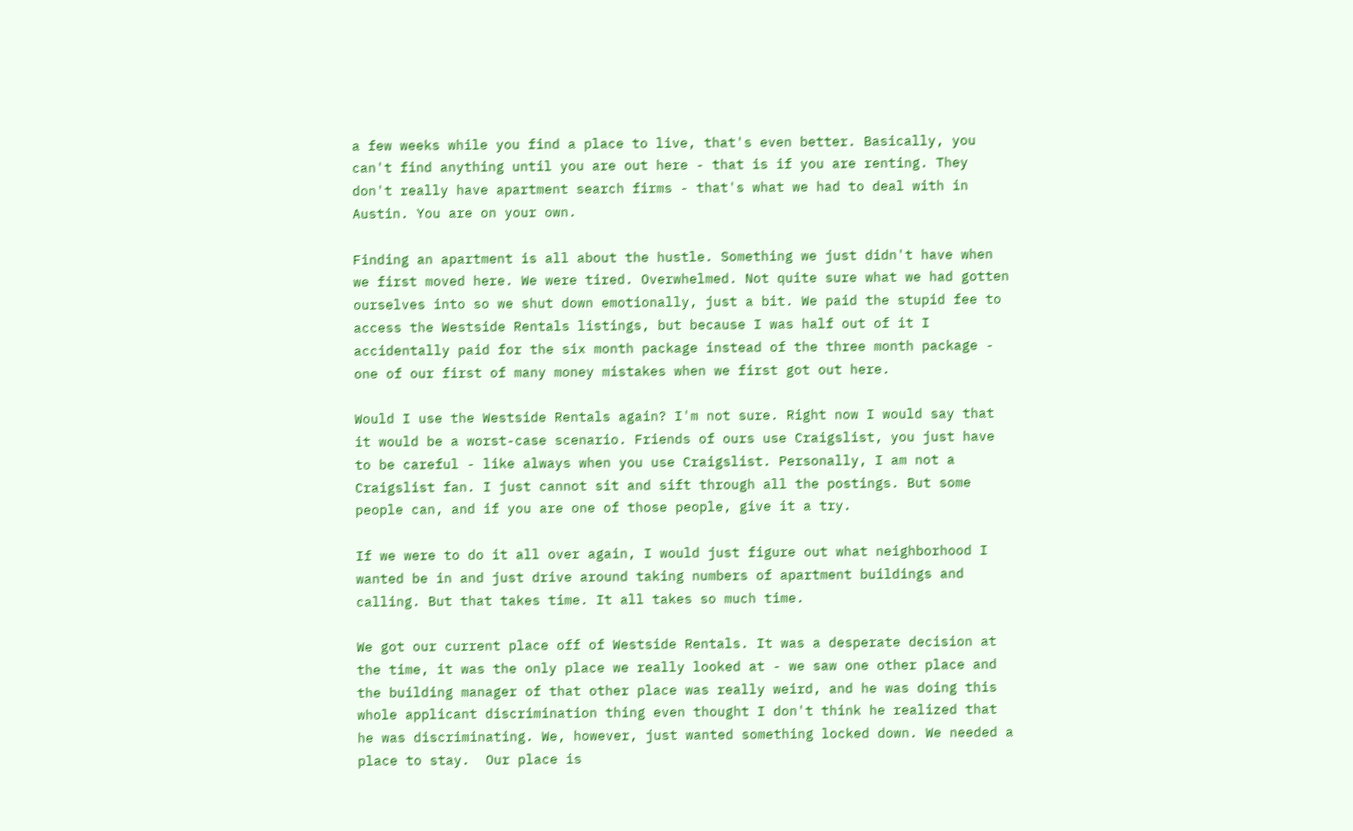a few weeks while you find a place to live, that's even better. Basically, you can't find anything until you are out here - that is if you are renting. They don't really have apartment search firms - that's what we had to deal with in Austin. You are on your own.

Finding an apartment is all about the hustle. Something we just didn't have when we first moved here. We were tired. Overwhelmed. Not quite sure what we had gotten ourselves into so we shut down emotionally, just a bit. We paid the stupid fee to access the Westside Rentals listings, but because I was half out of it I accidentally paid for the six month package instead of the three month package - one of our first of many money mistakes when we first got out here.

Would I use the Westside Rentals again? I'm not sure. Right now I would say that it would be a worst-case scenario. Friends of ours use Craigslist, you just have to be careful - like always when you use Craigslist. Personally, I am not a Craigslist fan. I just cannot sit and sift through all the postings. But some people can, and if you are one of those people, give it a try.

If we were to do it all over again, I would just figure out what neighborhood I wanted be in and just drive around taking numbers of apartment buildings and calling. But that takes time. It all takes so much time.

We got our current place off of Westside Rentals. It was a desperate decision at the time, it was the only place we really looked at - we saw one other place and the building manager of that other place was really weird, and he was doing this whole applicant discrimination thing even thought I don't think he realized that he was discriminating. We, however, just wanted something locked down. We needed a place to stay.  Our place is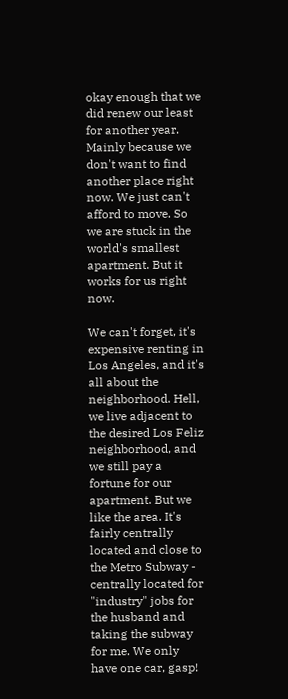okay enough that we did renew our least for another year. Mainly because we don't want to find another place right now. We just can't afford to move. So we are stuck in the world's smallest apartment. But it works for us right now.

We can't forget, it's expensive renting in Los Angeles, and it's all about the neighborhood. Hell, we live adjacent to the desired Los Feliz neighborhood, and we still pay a fortune for our apartment. But we like the area. It's fairly centrally located and close to the Metro Subway - centrally located for "industry" jobs for the husband and taking the subway for me. We only have one car, gasp!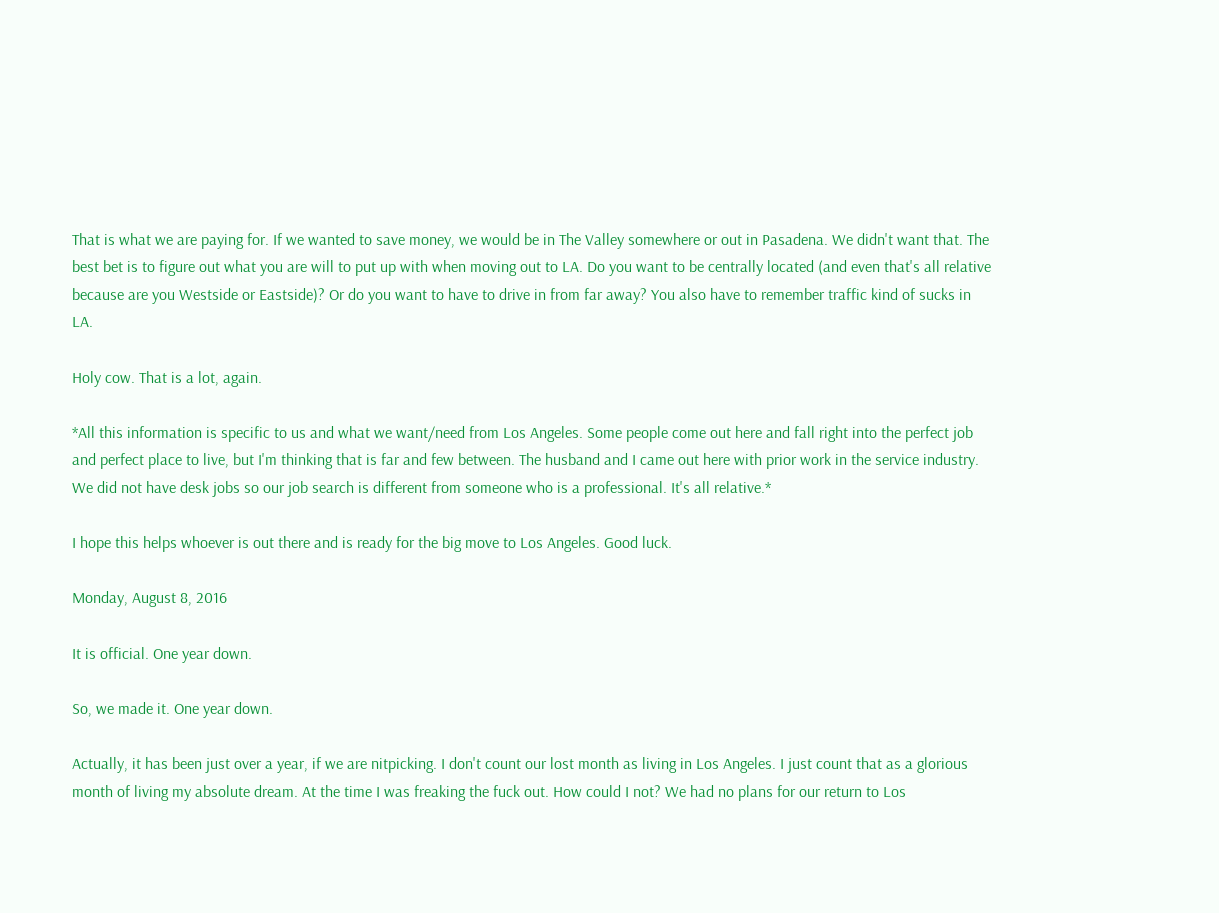That is what we are paying for. If we wanted to save money, we would be in The Valley somewhere or out in Pasadena. We didn't want that. The best bet is to figure out what you are will to put up with when moving out to LA. Do you want to be centrally located (and even that's all relative because are you Westside or Eastside)? Or do you want to have to drive in from far away? You also have to remember traffic kind of sucks in LA.

Holy cow. That is a lot, again.

*All this information is specific to us and what we want/need from Los Angeles. Some people come out here and fall right into the perfect job and perfect place to live, but I'm thinking that is far and few between. The husband and I came out here with prior work in the service industry. We did not have desk jobs so our job search is different from someone who is a professional. It's all relative.*

I hope this helps whoever is out there and is ready for the big move to Los Angeles. Good luck.

Monday, August 8, 2016

It is official. One year down.

So, we made it. One year down.

Actually, it has been just over a year, if we are nitpicking. I don't count our lost month as living in Los Angeles. I just count that as a glorious month of living my absolute dream. At the time I was freaking the fuck out. How could I not? We had no plans for our return to Los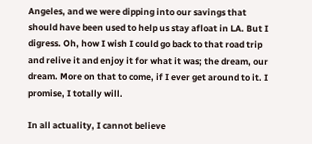Angeles, and we were dipping into our savings that should have been used to help us stay afloat in LA. But I digress. Oh, how I wish I could go back to that road trip and relive it and enjoy it for what it was; the dream, our dream. More on that to come, if I ever get around to it. I promise, I totally will.

In all actuality, I cannot believe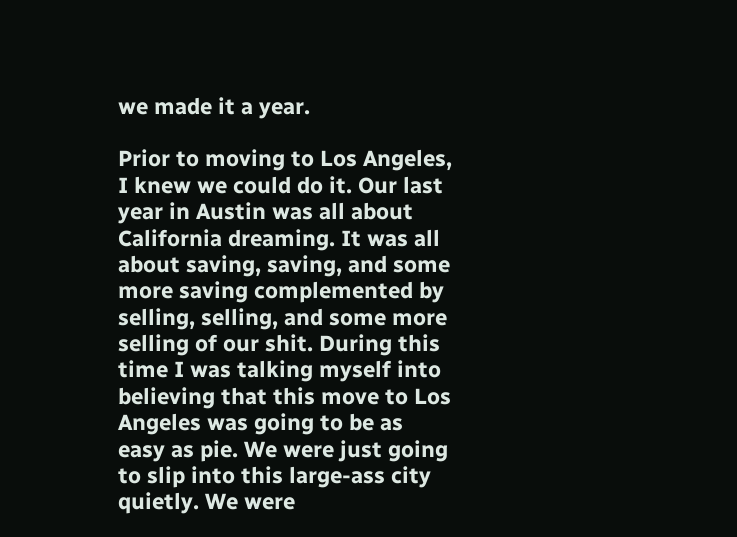we made it a year.

Prior to moving to Los Angeles, I knew we could do it. Our last year in Austin was all about California dreaming. It was all about saving, saving, and some more saving complemented by selling, selling, and some more selling of our shit. During this time I was talking myself into believing that this move to Los Angeles was going to be as easy as pie. We were just going to slip into this large-ass city quietly. We were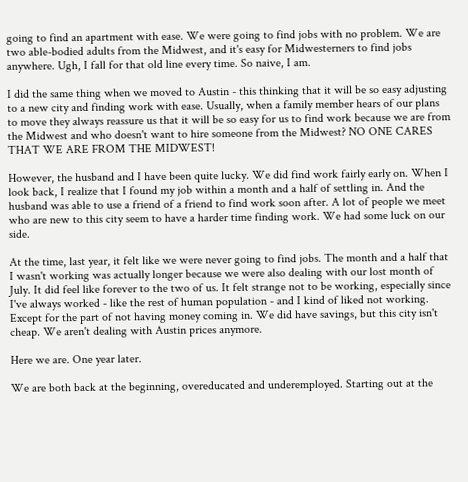going to find an apartment with ease. We were going to find jobs with no problem. We are two able-bodied adults from the Midwest, and it's easy for Midwesterners to find jobs anywhere. Ugh, I fall for that old line every time. So naive, I am.

I did the same thing when we moved to Austin - this thinking that it will be so easy adjusting to a new city and finding work with ease. Usually, when a family member hears of our plans to move they always reassure us that it will be so easy for us to find work because we are from the Midwest and who doesn't want to hire someone from the Midwest? NO ONE CARES THAT WE ARE FROM THE MIDWEST!

However, the husband and I have been quite lucky. We did find work fairly early on. When I look back, I realize that I found my job within a month and a half of settling in. And the husband was able to use a friend of a friend to find work soon after. A lot of people we meet who are new to this city seem to have a harder time finding work. We had some luck on our side.

At the time, last year, it felt like we were never going to find jobs. The month and a half that I wasn't working was actually longer because we were also dealing with our lost month of July. It did feel like forever to the two of us. It felt strange not to be working, especially since I've always worked - like the rest of human population - and I kind of liked not working. Except for the part of not having money coming in. We did have savings, but this city isn't cheap. We aren't dealing with Austin prices anymore.

Here we are. One year later.

We are both back at the beginning, overeducated and underemployed. Starting out at the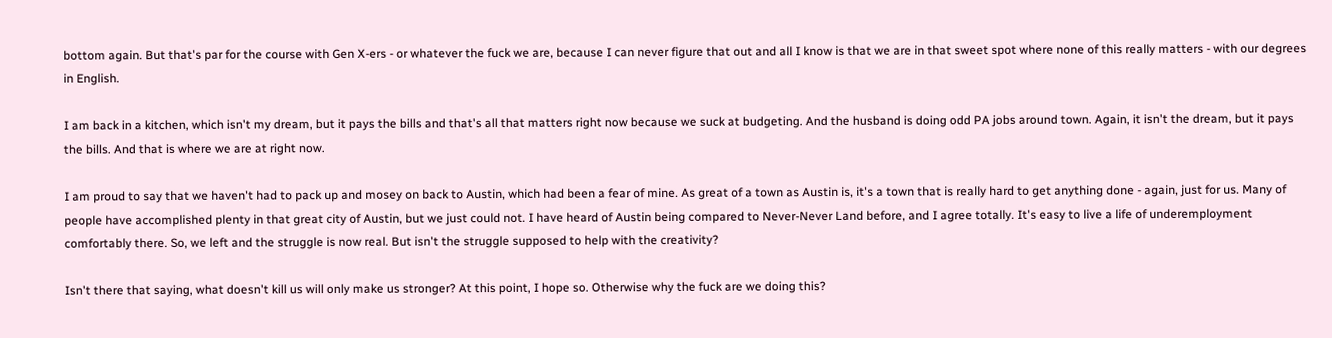bottom again. But that's par for the course with Gen X-ers - or whatever the fuck we are, because I can never figure that out and all I know is that we are in that sweet spot where none of this really matters - with our degrees in English.

I am back in a kitchen, which isn't my dream, but it pays the bills and that's all that matters right now because we suck at budgeting. And the husband is doing odd PA jobs around town. Again, it isn't the dream, but it pays the bills. And that is where we are at right now.

I am proud to say that we haven't had to pack up and mosey on back to Austin, which had been a fear of mine. As great of a town as Austin is, it's a town that is really hard to get anything done - again, just for us. Many of people have accomplished plenty in that great city of Austin, but we just could not. I have heard of Austin being compared to Never-Never Land before, and I agree totally. It's easy to live a life of underemployment comfortably there. So, we left and the struggle is now real. But isn't the struggle supposed to help with the creativity?

Isn't there that saying, what doesn't kill us will only make us stronger? At this point, I hope so. Otherwise why the fuck are we doing this?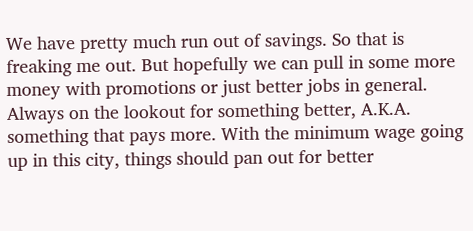We have pretty much run out of savings. So that is freaking me out. But hopefully we can pull in some more money with promotions or just better jobs in general. Always on the lookout for something better, A.K.A. something that pays more. With the minimum wage going up in this city, things should pan out for better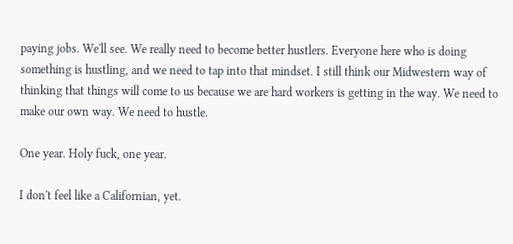paying jobs. We'll see. We really need to become better hustlers. Everyone here who is doing something is hustling, and we need to tap into that mindset. I still think our Midwestern way of thinking that things will come to us because we are hard workers is getting in the way. We need to make our own way. We need to hustle.

One year. Holy fuck, one year.

I don't feel like a Californian, yet.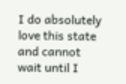I do absolutely love this state and cannot wait until I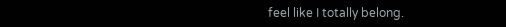feel like I totally belong.